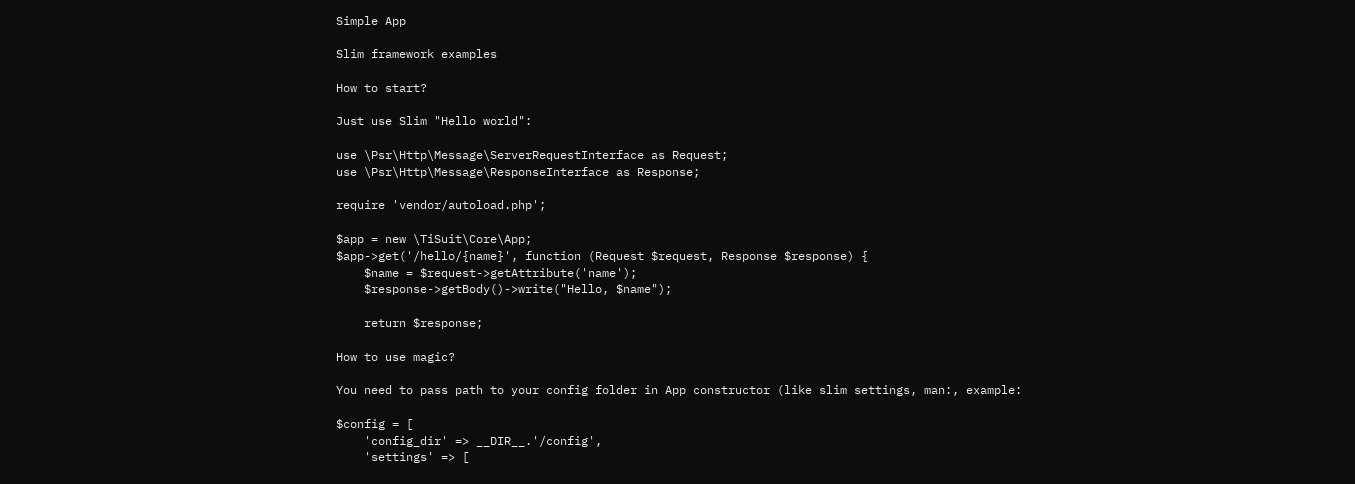Simple App

Slim framework examples

How to start?

Just use Slim "Hello world":

use \Psr\Http\Message\ServerRequestInterface as Request;
use \Psr\Http\Message\ResponseInterface as Response;

require 'vendor/autoload.php';

$app = new \TiSuit\Core\App;
$app->get('/hello/{name}', function (Request $request, Response $response) {
    $name = $request->getAttribute('name');
    $response->getBody()->write("Hello, $name");

    return $response;

How to use magic?

You need to pass path to your config folder in App constructor (like slim settings, man:, example:

$config = [
    'config_dir' => __DIR__.'/config',
    'settings' => [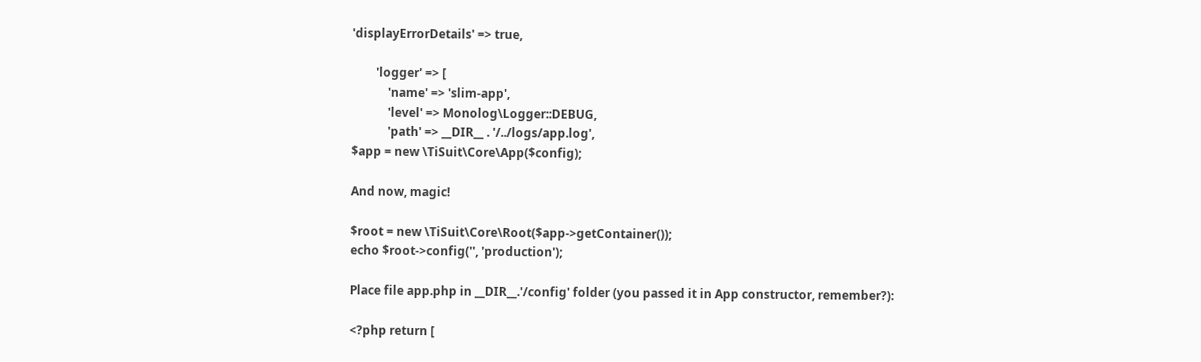'displayErrorDetails' => true,

        'logger' => [
            'name' => 'slim-app',
            'level' => Monolog\Logger::DEBUG,
            'path' => __DIR__ . '/../logs/app.log',
$app = new \TiSuit\Core\App($config);

And now, magic!

$root = new \TiSuit\Core\Root($app->getContainer());
echo $root->config('', 'production');

Place file app.php in __DIR__.'/config' folder (you passed it in App constructor, remember?):

<?php return [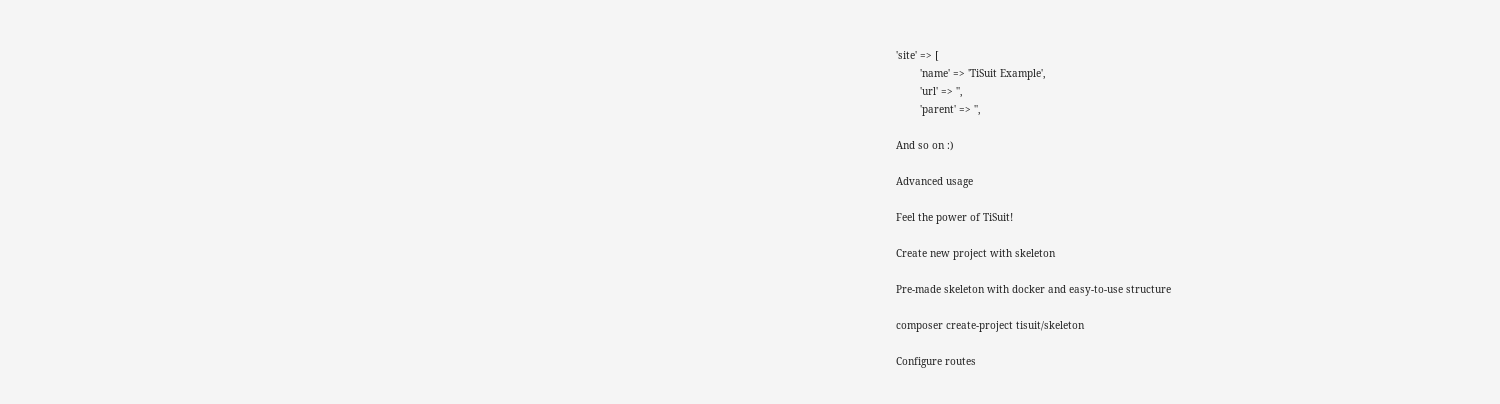'site' => [
        'name' => 'TiSuit Example',
        'url' => '',
        'parent' => '',

And so on :)

Advanced usage

Feel the power of TiSuit!

Create new project with skeleton

Pre-made skeleton with docker and easy-to-use structure

composer create-project tisuit/skeleton

Configure routes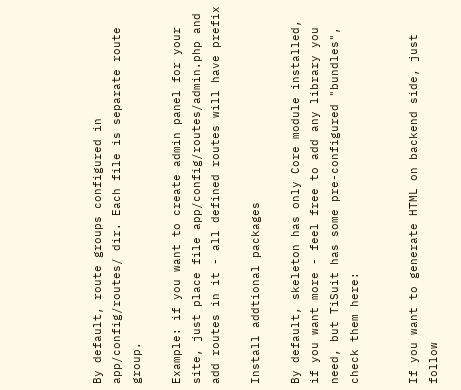By default, route groups configured in app/config/routes/ dir. Each file is separate route group.

Example: if you want to create admin panel for your site, just place file app/config/routes/admin.php and add routes in it - all defined routes will have prefix

Install addtional packages

By default, skeleton has only Core module installed, if you want more - feel free to add any library you need, but TiSuit has some pre-configured "bundles", check them here:


If you want to generate HTML on backend side, just follow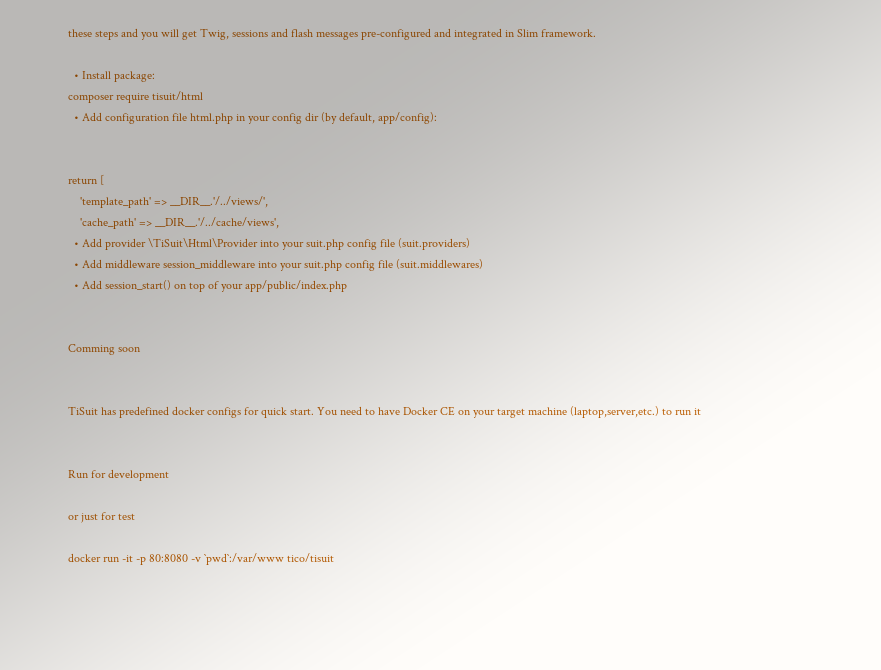these steps and you will get Twig, sessions and flash messages pre-configured and integrated in Slim framework.

  • Install package:
composer require tisuit/html
  • Add configuration file html.php in your config dir (by default, app/config):


return [
    'template_path' => __DIR__.'/../views/',
    'cache_path' => __DIR__.'/../cache/views',
  • Add provider \TiSuit\Html\Provider into your suit.php config file (suit.providers)
  • Add middleware session_middleware into your suit.php config file (suit.middlewares)
  • Add session_start() on top of your app/public/index.php


Comming soon


TiSuit has predefined docker configs for quick start. You need to have Docker CE on your target machine (laptop,server,etc.) to run it


Run for development

or just for test

docker run -it -p 80:8080 -v `pwd`:/var/www tico/tisuit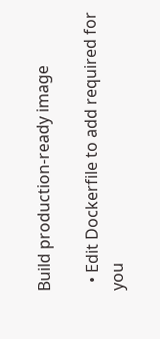Build production-ready image

  • Edit Dockerfile to add required for you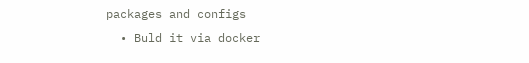packages and configs
  • Buld it via docker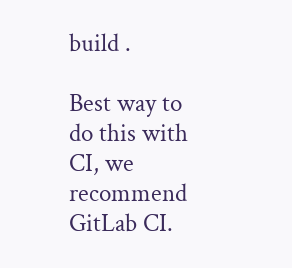build .

Best way to do this with CI, we recommend GitLab CI.